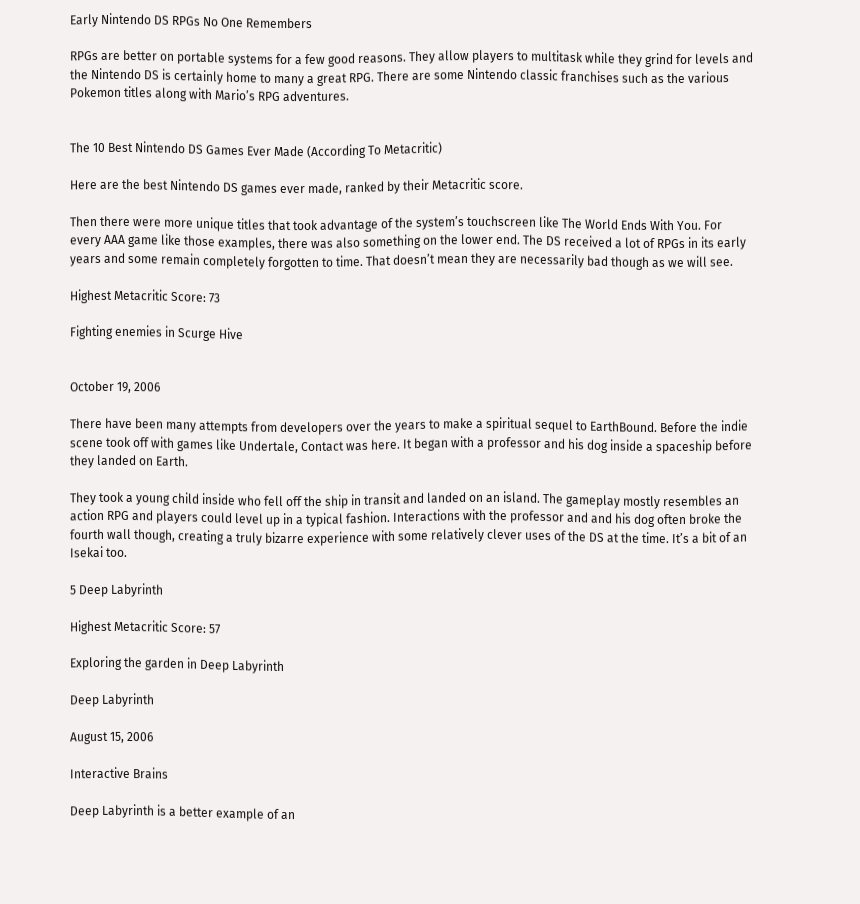Early Nintendo DS RPGs No One Remembers

RPGs are better on portable systems for a few good reasons. They allow players to multitask while they grind for levels and the Nintendo DS is certainly home to many a great RPG. There are some Nintendo classic franchises such as the various Pokemon titles along with Mario’s RPG adventures.


The 10 Best Nintendo DS Games Ever Made (According To Metacritic)

Here are the best Nintendo DS games ever made, ranked by their Metacritic score.

Then there were more unique titles that took advantage of the system’s touchscreen like The World Ends With You. For every AAA game like those examples, there was also something on the lower end. The DS received a lot of RPGs in its early years and some remain completely forgotten to time. That doesn’t mean they are necessarily bad though as we will see.

Highest Metacritic Score: 73

Fighting enemies in Scurge Hive


October 19, 2006

There have been many attempts from developers over the years to make a spiritual sequel to EarthBound. Before the indie scene took off with games like Undertale, Contact was here. It began with a professor and his dog inside a spaceship before they landed on Earth.

They took a young child inside who fell off the ship in transit and landed on an island. The gameplay mostly resembles an action RPG and players could level up in a typical fashion. Interactions with the professor and and his dog often broke the fourth wall though, creating a truly bizarre experience with some relatively clever uses of the DS at the time. It’s a bit of an Isekai too.

5 Deep Labyrinth

Highest Metacritic Score: 57

Exploring the garden in Deep Labyrinth

Deep Labyrinth

August 15, 2006

Interactive Brains

Deep Labyrinth is a better example of an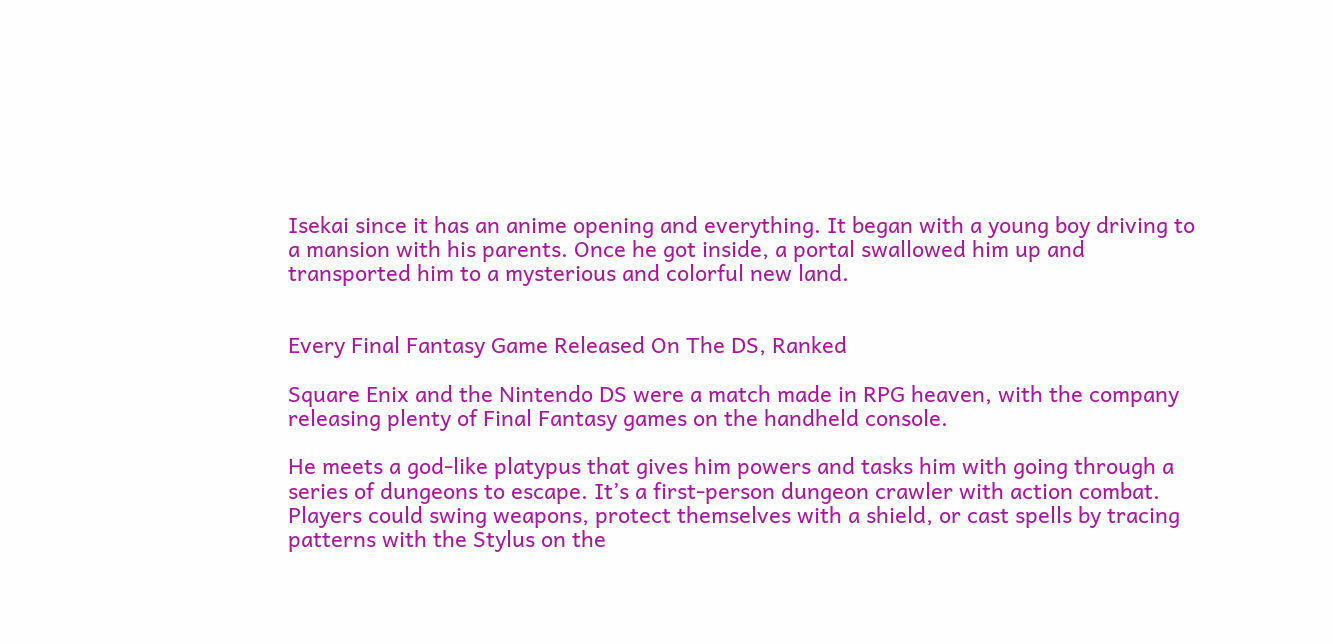Isekai since it has an anime opening and everything. It began with a young boy driving to a mansion with his parents. Once he got inside, a portal swallowed him up and transported him to a mysterious and colorful new land.


Every Final Fantasy Game Released On The DS, Ranked

Square Enix and the Nintendo DS were a match made in RPG heaven, with the company releasing plenty of Final Fantasy games on the handheld console.

He meets a god-like platypus that gives him powers and tasks him with going through a series of dungeons to escape. It’s a first-person dungeon crawler with action combat. Players could swing weapons, protect themselves with a shield, or cast spells by tracing patterns with the Stylus on the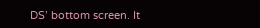DS’ bottom screen. It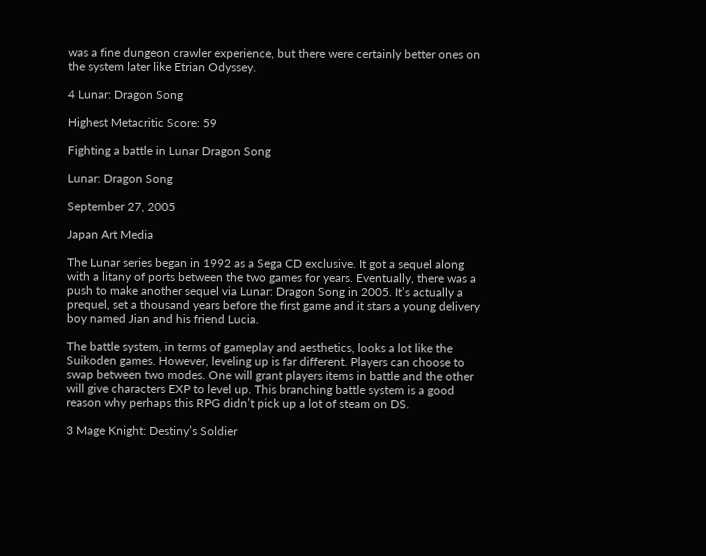was a fine dungeon crawler experience, but there were certainly better ones on the system later like Etrian Odyssey.

4 Lunar: Dragon Song

Highest Metacritic Score: 59

Fighting a battle in Lunar Dragon Song

Lunar: Dragon Song

September 27, 2005

Japan Art Media

The Lunar series began in 1992 as a Sega CD exclusive. It got a sequel along with a litany of ports between the two games for years. Eventually, there was a push to make another sequel via Lunar: Dragon Song in 2005. It’s actually a prequel, set a thousand years before the first game and it stars a young delivery boy named Jian and his friend Lucia.

The battle system, in terms of gameplay and aesthetics, looks a lot like the Suikoden games. However, leveling up is far different. Players can choose to swap between two modes. One will grant players items in battle and the other will give characters EXP to level up. This branching battle system is a good reason why perhaps this RPG didn’t pick up a lot of steam on DS.

3 Mage Knight: Destiny’s Soldier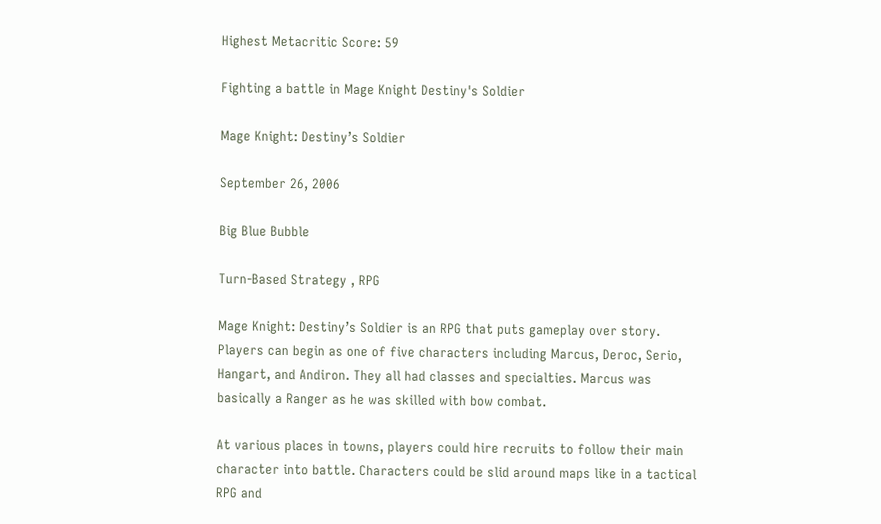Highest Metacritic Score: 59

Fighting a battle in Mage Knight Destiny's Soldier

Mage Knight: Destiny’s Soldier

September 26, 2006

Big Blue Bubble

Turn-Based Strategy , RPG

Mage Knight: Destiny’s Soldier is an RPG that puts gameplay over story. Players can begin as one of five characters including Marcus, Deroc, Serio, Hangart, and Andiron. They all had classes and specialties. Marcus was basically a Ranger as he was skilled with bow combat.

At various places in towns, players could hire recruits to follow their main character into battle. Characters could be slid around maps like in a tactical RPG and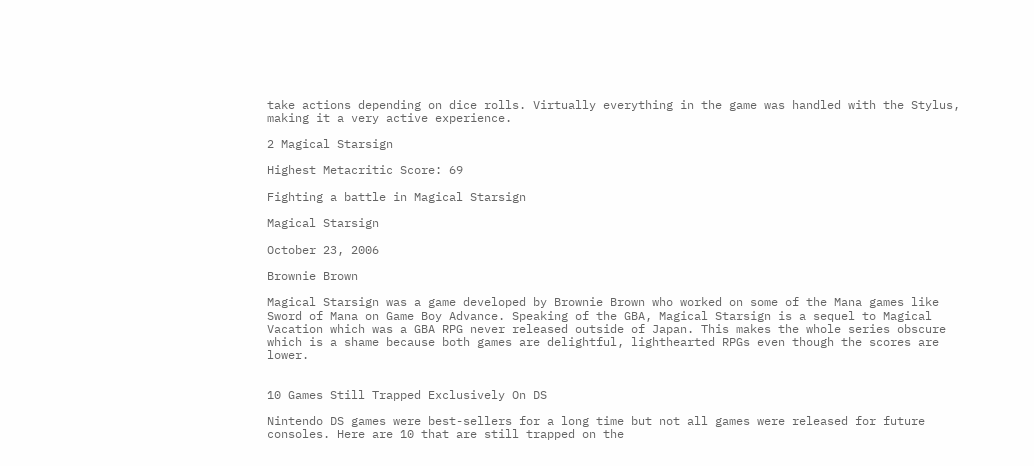take actions depending on dice rolls. Virtually everything in the game was handled with the Stylus, making it a very active experience.

2 Magical Starsign

Highest Metacritic Score: 69

Fighting a battle in Magical Starsign

Magical Starsign

October 23, 2006

Brownie Brown

Magical Starsign was a game developed by Brownie Brown who worked on some of the Mana games like Sword of Mana on Game Boy Advance. Speaking of the GBA, Magical Starsign is a sequel to Magical Vacation which was a GBA RPG never released outside of Japan. This makes the whole series obscure which is a shame because both games are delightful, lighthearted RPGs even though the scores are lower.


10 Games Still Trapped Exclusively On DS

Nintendo DS games were best-sellers for a long time but not all games were released for future consoles. Here are 10 that are still trapped on the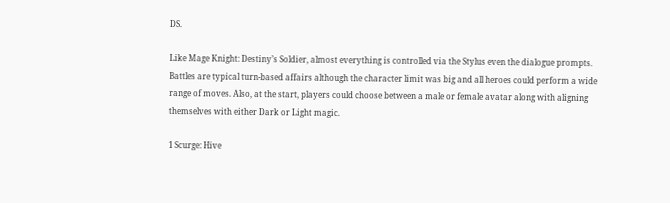DS.

Like Mage Knight: Destiny’s Soldier, almost everything is controlled via the Stylus even the dialogue prompts. Battles are typical turn-based affairs although the character limit was big and all heroes could perform a wide range of moves. Also, at the start, players could choose between a male or female avatar along with aligning themselves with either Dark or Light magic.

1 Scurge: Hive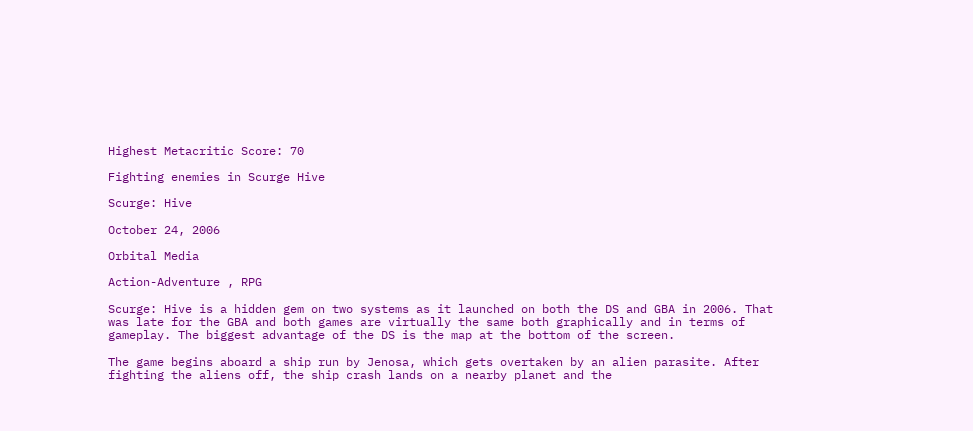Highest Metacritic Score: 70

Fighting enemies in Scurge Hive

Scurge: Hive

October 24, 2006

Orbital Media

Action-Adventure , RPG

Scurge: Hive is a hidden gem on two systems as it launched on both the DS and GBA in 2006. That was late for the GBA and both games are virtually the same both graphically and in terms of gameplay. The biggest advantage of the DS is the map at the bottom of the screen.

The game begins aboard a ship run by Jenosa, which gets overtaken by an alien parasite. After fighting the aliens off, the ship crash lands on a nearby planet and the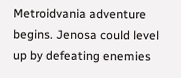Metroidvania adventure begins. Jenosa could level up by defeating enemies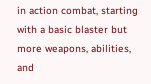in action combat, starting with a basic blaster but more weapons, abilities, and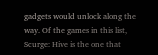gadgets would unlock along the way. Of the games in this list, Scurge: Hive is the one that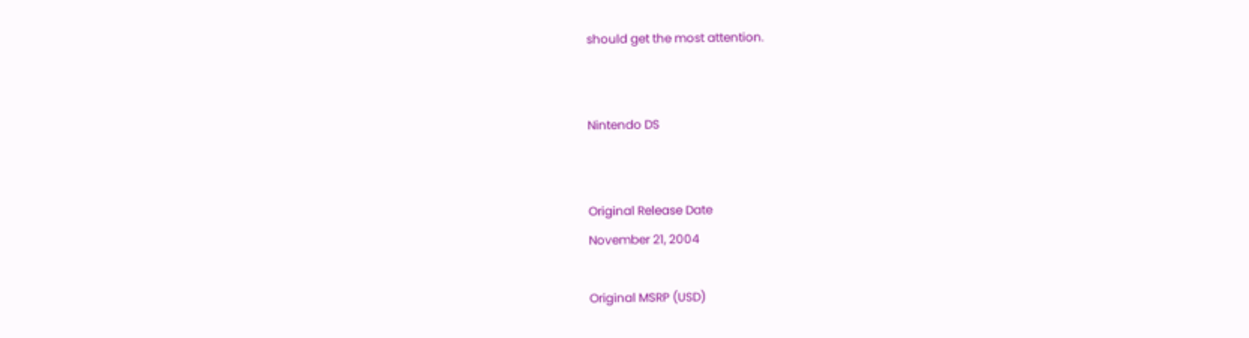should get the most attention.


Nintendo DS


Original Release Date
November 21, 2004

Original MSRP (USD)